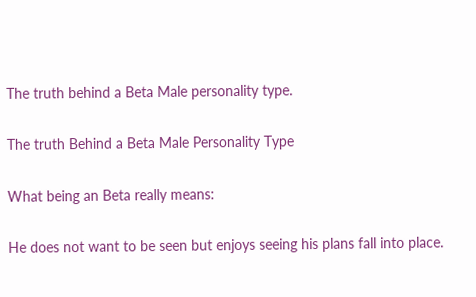The truth behind a Beta Male personality type.

The truth Behind a Beta Male Personality Type

What being an Beta really means:

He does not want to be seen but enjoys seeing his plans fall into place.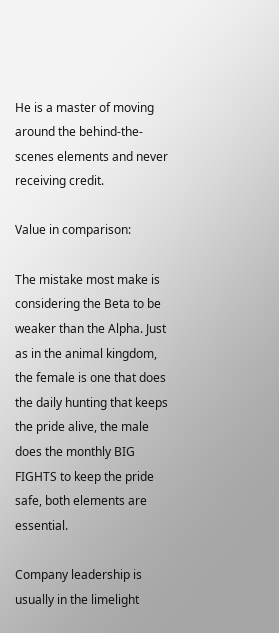He is a master of moving around the behind-the-scenes elements and never receiving credit.

Value in comparison:

The mistake most make is considering the Beta to be weaker than the Alpha. Just as in the animal kingdom, the female is one that does the daily hunting that keeps the pride alive, the male does the monthly BIG FIGHTS to keep the pride safe, both elements are essential.

Company leadership is usually in the limelight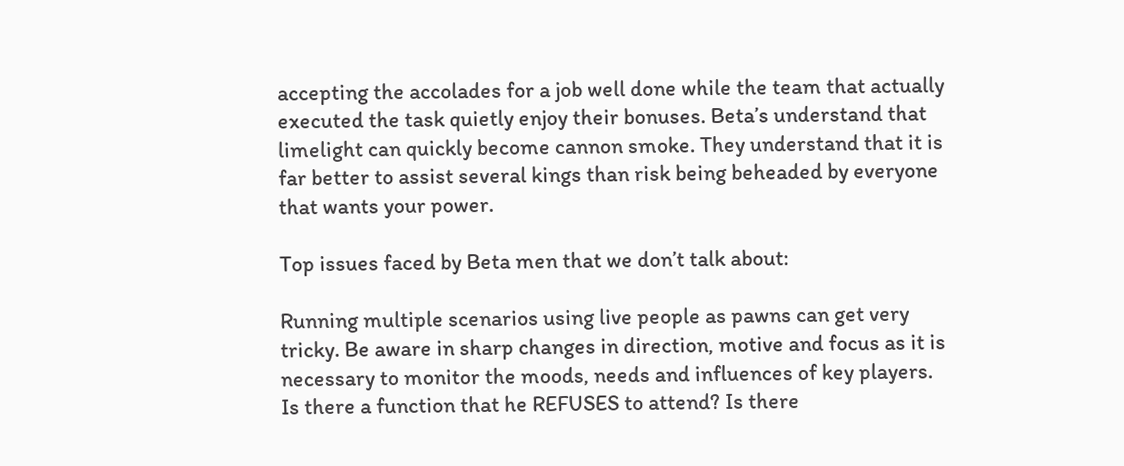accepting the accolades for a job well done while the team that actually executed the task quietly enjoy their bonuses. Beta’s understand that limelight can quickly become cannon smoke. They understand that it is far better to assist several kings than risk being beheaded by everyone that wants your power.

Top issues faced by Beta men that we don’t talk about:

Running multiple scenarios using live people as pawns can get very tricky. Be aware in sharp changes in direction, motive and focus as it is necessary to monitor the moods, needs and influences of key players. Is there a function that he REFUSES to attend? Is there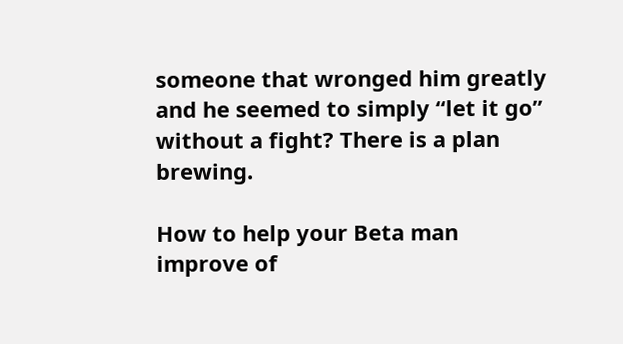someone that wronged him greatly and he seemed to simply “let it go” without a fight? There is a plan brewing.

How to help your Beta man improve of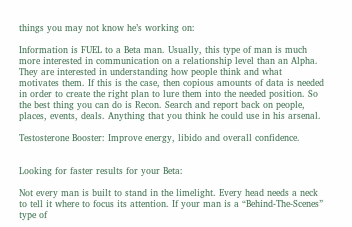things you may not know he’s working on:

Information is FUEL to a Beta man. Usually, this type of man is much more interested in communication on a relationship level than an Alpha. They are interested in understanding how people think and what motivates them. If this is the case, then copious amounts of data is needed in order to create the right plan to lure them into the needed position. So the best thing you can do is Recon. Search and report back on people, places, events, deals. Anything that you think he could use in his arsenal.

Testosterone Booster: Improve energy, libido and overall confidence.


Looking for faster results for your Beta:

Not every man is built to stand in the limelight. Every head needs a neck to tell it where to focus its attention. If your man is a “Behind-The-Scenes” type of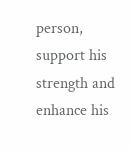person, support his strength and enhance his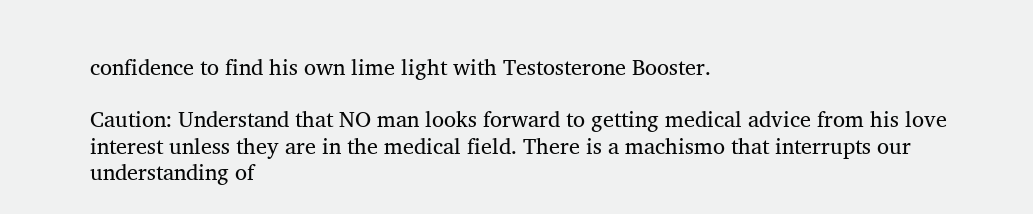confidence to find his own lime light with Testosterone Booster.

Caution: Understand that NO man looks forward to getting medical advice from his love interest unless they are in the medical field. There is a machismo that interrupts our understanding of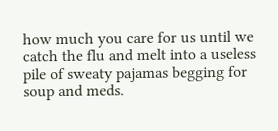how much you care for us until we catch the flu and melt into a useless pile of sweaty pajamas begging for soup and meds.